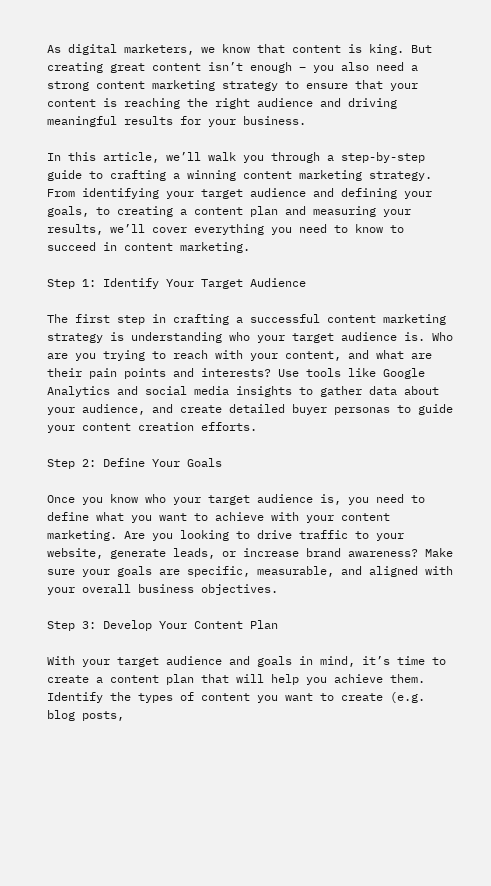As digital marketers, we know that content is king. But creating great content isn’t enough – you also need a strong content marketing strategy to ensure that your content is reaching the right audience and driving meaningful results for your business.

In this article, we’ll walk you through a step-by-step guide to crafting a winning content marketing strategy. From identifying your target audience and defining your goals, to creating a content plan and measuring your results, we’ll cover everything you need to know to succeed in content marketing.

Step 1: Identify Your Target Audience

The first step in crafting a successful content marketing strategy is understanding who your target audience is. Who are you trying to reach with your content, and what are their pain points and interests? Use tools like Google Analytics and social media insights to gather data about your audience, and create detailed buyer personas to guide your content creation efforts.

Step 2: Define Your Goals

Once you know who your target audience is, you need to define what you want to achieve with your content marketing. Are you looking to drive traffic to your website, generate leads, or increase brand awareness? Make sure your goals are specific, measurable, and aligned with your overall business objectives.

Step 3: Develop Your Content Plan

With your target audience and goals in mind, it’s time to create a content plan that will help you achieve them. Identify the types of content you want to create (e.g. blog posts,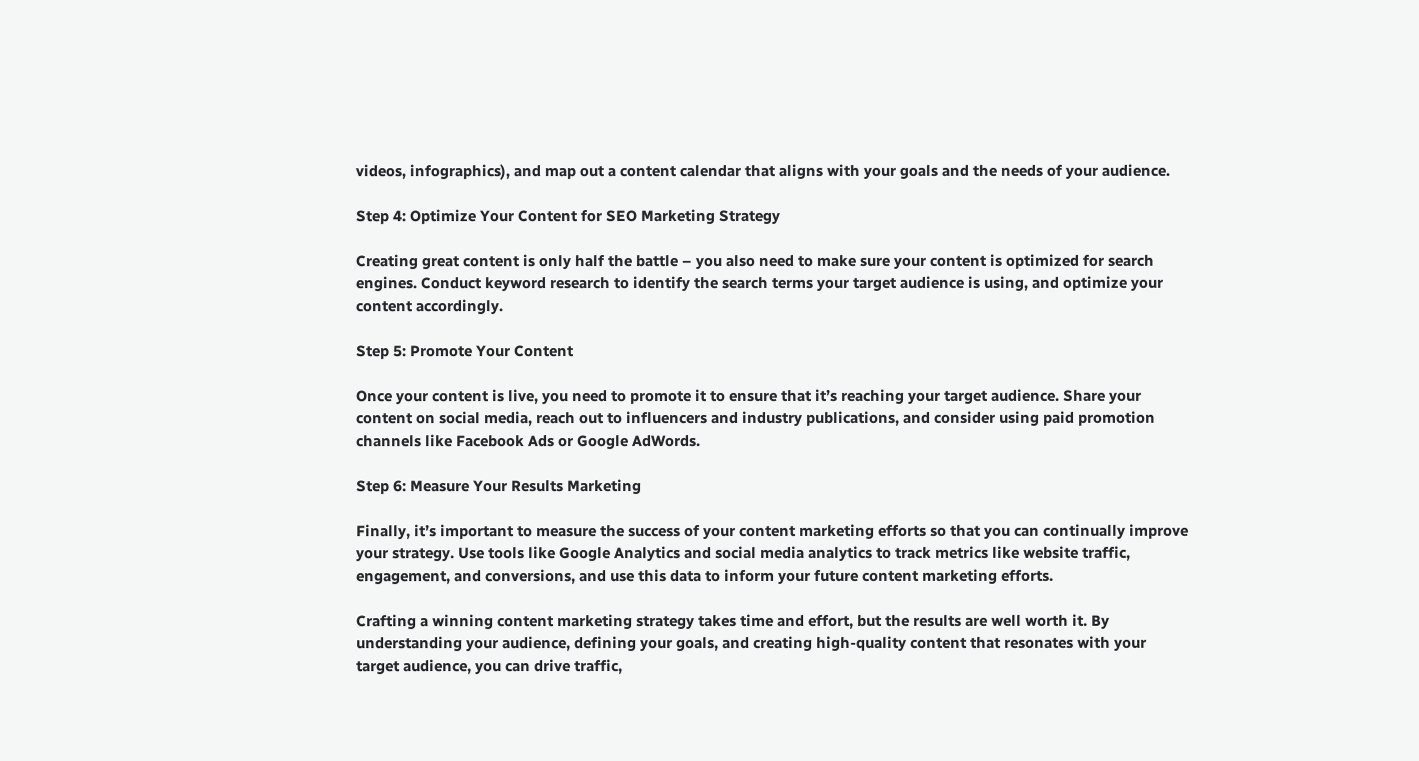videos, infographics), and map out a content calendar that aligns with your goals and the needs of your audience.

Step 4: Optimize Your Content for SEO Marketing Strategy

Creating great content is only half the battle – you also need to make sure your content is optimized for search engines. Conduct keyword research to identify the search terms your target audience is using, and optimize your content accordingly.

Step 5: Promote Your Content

Once your content is live, you need to promote it to ensure that it’s reaching your target audience. Share your content on social media, reach out to influencers and industry publications, and consider using paid promotion channels like Facebook Ads or Google AdWords.

Step 6: Measure Your Results Marketing

Finally, it’s important to measure the success of your content marketing efforts so that you can continually improve your strategy. Use tools like Google Analytics and social media analytics to track metrics like website traffic, engagement, and conversions, and use this data to inform your future content marketing efforts.

Crafting a winning content marketing strategy takes time and effort, but the results are well worth it. By understanding your audience, defining your goals, and creating high-quality content that resonates with your target audience, you can drive traffic,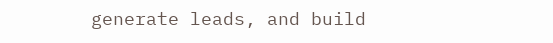generate leads, and build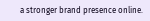a stronger brand presence online.